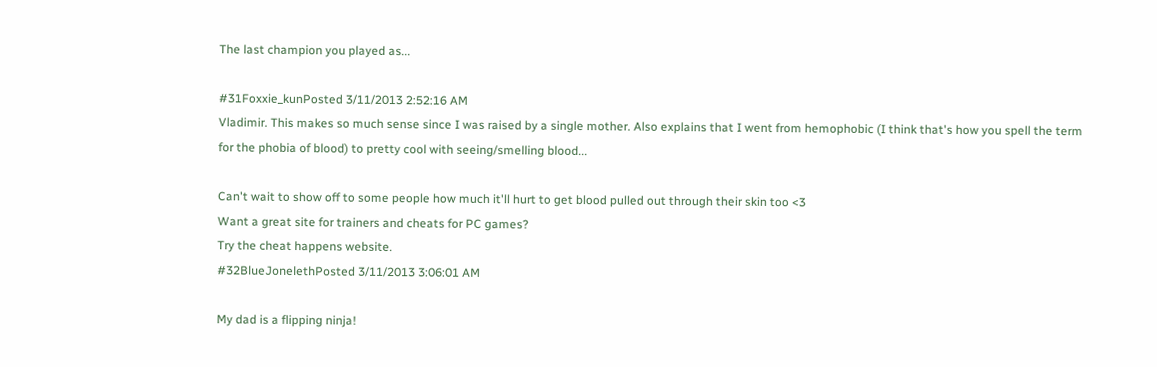The last champion you played as...

#31Foxxie_kunPosted 3/11/2013 2:52:16 AM
Vladimir. This makes so much sense since I was raised by a single mother. Also explains that I went from hemophobic (I think that's how you spell the term for the phobia of blood) to pretty cool with seeing/smelling blood...

Can't wait to show off to some people how much it'll hurt to get blood pulled out through their skin too <3
Want a great site for trainers and cheats for PC games?
Try the cheat happens website.
#32BlueJonelethPosted 3/11/2013 3:06:01 AM

My dad is a flipping ninja!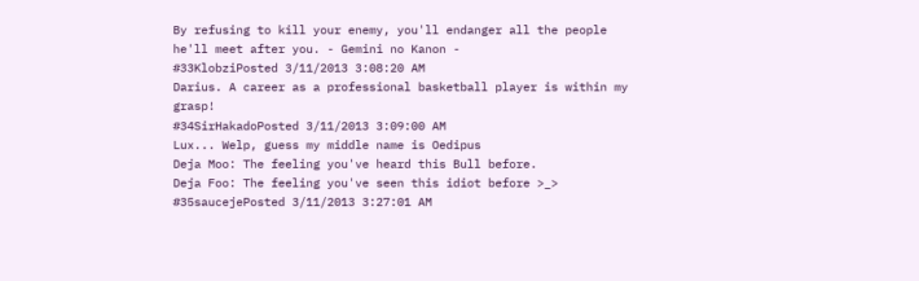By refusing to kill your enemy, you'll endanger all the people he'll meet after you. - Gemini no Kanon -
#33KlobziPosted 3/11/2013 3:08:20 AM
Darius. A career as a professional basketball player is within my grasp!
#34SirHakadoPosted 3/11/2013 3:09:00 AM
Lux... Welp, guess my middle name is Oedipus
Deja Moo: The feeling you've heard this Bull before.
Deja Foo: The feeling you've seen this idiot before >_>
#35saucejePosted 3/11/2013 3:27:01 AM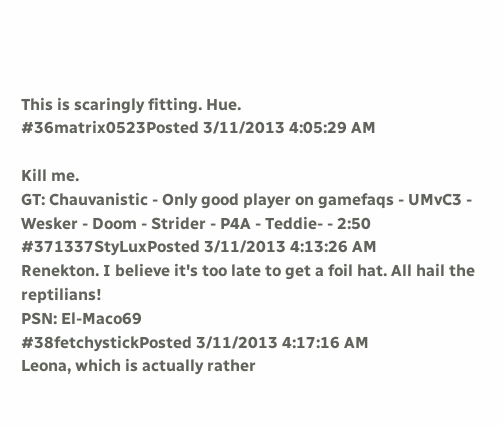This is scaringly fitting. Hue.
#36matrix0523Posted 3/11/2013 4:05:29 AM

Kill me.
GT: Chauvanistic - Only good player on gamefaqs - UMvC3 - Wesker - Doom - Strider - P4A - Teddie- - 2:50
#371337StyLuxPosted 3/11/2013 4:13:26 AM
Renekton. I believe it's too late to get a foil hat. All hail the reptilians!
PSN: El-Maco69
#38fetchystickPosted 3/11/2013 4:17:16 AM
Leona, which is actually rather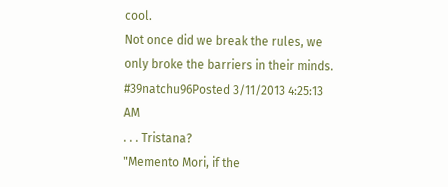cool.
Not once did we break the rules, we only broke the barriers in their minds.
#39natchu96Posted 3/11/2013 4:25:13 AM
. . . Tristana?
"Memento Mori, if the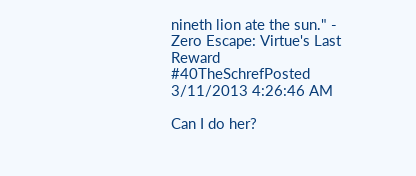nineth lion ate the sun." - Zero Escape: Virtue's Last Reward
#40TheSchrefPosted 3/11/2013 4:26:46 AM

Can I do her?